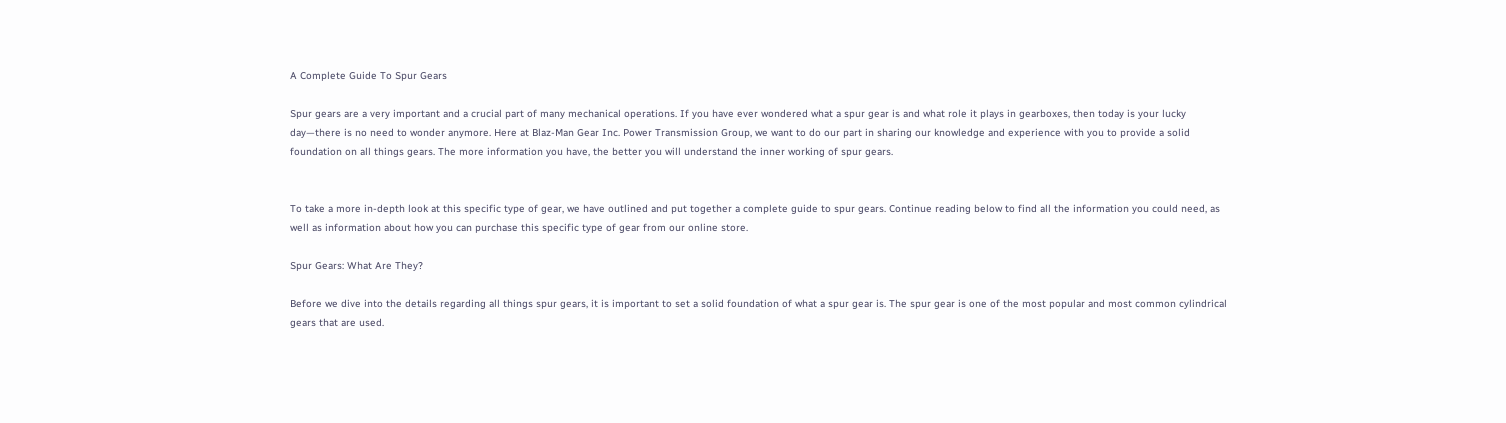A Complete Guide To Spur Gears

Spur gears are a very important and a crucial part of many mechanical operations. If you have ever wondered what a spur gear is and what role it plays in gearboxes, then today is your lucky day—there is no need to wonder anymore. Here at Blaz-Man Gear Inc. Power Transmission Group, we want to do our part in sharing our knowledge and experience with you to provide a solid foundation on all things gears. The more information you have, the better you will understand the inner working of spur gears.


To take a more in-depth look at this specific type of gear, we have outlined and put together a complete guide to spur gears. Continue reading below to find all the information you could need, as well as information about how you can purchase this specific type of gear from our online store.

Spur Gears: What Are They?

Before we dive into the details regarding all things spur gears, it is important to set a solid foundation of what a spur gear is. The spur gear is one of the most popular and most common cylindrical gears that are used.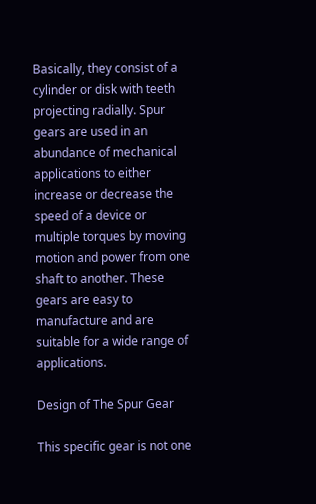Basically, they consist of a cylinder or disk with teeth projecting radially. Spur gears are used in an abundance of mechanical applications to either increase or decrease the speed of a device or multiple torques by moving motion and power from one shaft to another. These gears are easy to manufacture and are suitable for a wide range of applications.

Design of The Spur Gear

This specific gear is not one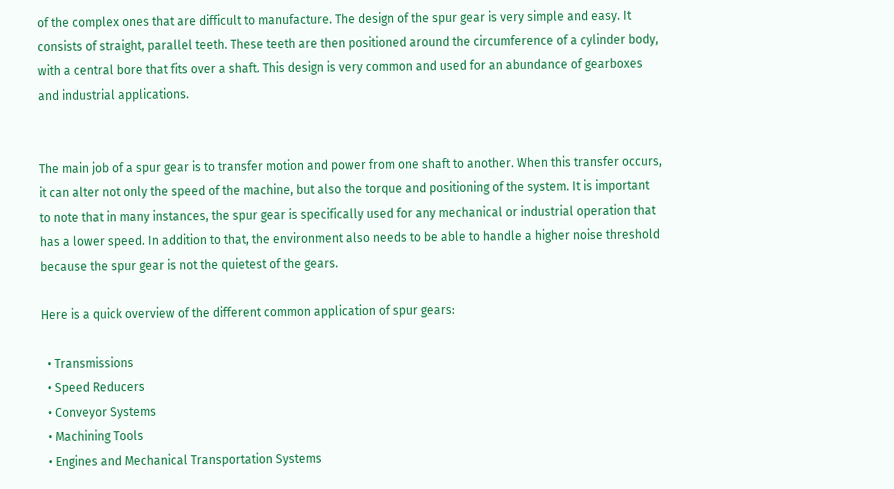of the complex ones that are difficult to manufacture. The design of the spur gear is very simple and easy. It consists of straight, parallel teeth. These teeth are then positioned around the circumference of a cylinder body, with a central bore that fits over a shaft. This design is very common and used for an abundance of gearboxes and industrial applications.


The main job of a spur gear is to transfer motion and power from one shaft to another. When this transfer occurs, it can alter not only the speed of the machine, but also the torque and positioning of the system. It is important to note that in many instances, the spur gear is specifically used for any mechanical or industrial operation that has a lower speed. In addition to that, the environment also needs to be able to handle a higher noise threshold because the spur gear is not the quietest of the gears.

Here is a quick overview of the different common application of spur gears:

  • Transmissions
  • Speed Reducers
  • Conveyor Systems
  • Machining Tools
  • Engines and Mechanical Transportation Systems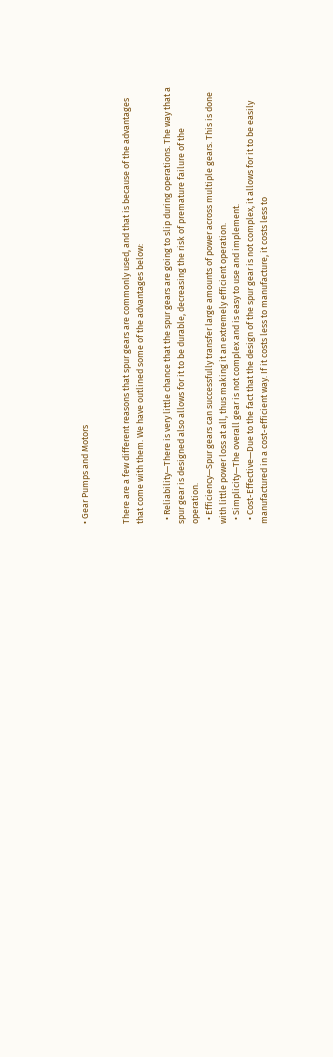• Gear Pumps and Motors


There are a few different reasons that spur gears are commonly used, and that is because of the advantages that come with them. We have outlined some of the advantages below:

  • Reliability—There is very little chance that the spur gears are going to slip during operations. The way that a spur gear is designed also allows for it to be durable, decreasing the risk of premature failure of the operation.
  • Efficiency—Spur gears can successfully transfer large amounts of power across multiple gears. This is done with little power loss at all, thus making it an extremely efficient operation.
  • Simplicity—The overall gear is not complex and is easy to use and implement.
  • Cost-Effective—Due to the fact that the design of the spur gear is not complex, it allows for it to be easily manufactured in a cost-efficient way. If it costs less to manufacture, it costs less to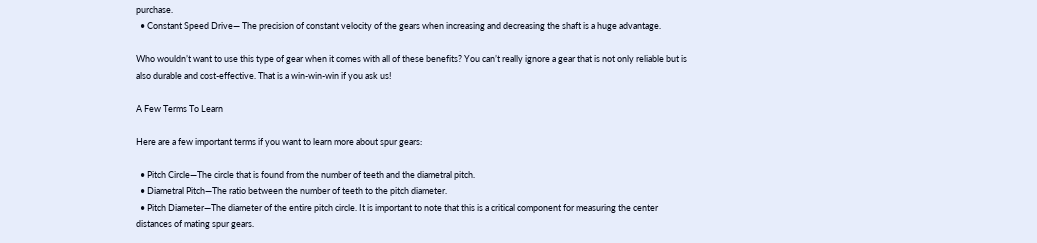purchase.
  • Constant Speed Drive— The precision of constant velocity of the gears when increasing and decreasing the shaft is a huge advantage.

Who wouldn’t want to use this type of gear when it comes with all of these benefits? You can’t really ignore a gear that is not only reliable but is also durable and cost-effective. That is a win-win-win if you ask us!

A Few Terms To Learn

Here are a few important terms if you want to learn more about spur gears:

  • Pitch Circle—The circle that is found from the number of teeth and the diametral pitch.
  • Diametral Pitch—The ratio between the number of teeth to the pitch diameter.
  • Pitch Diameter—The diameter of the entire pitch circle. It is important to note that this is a critical component for measuring the center distances of mating spur gears.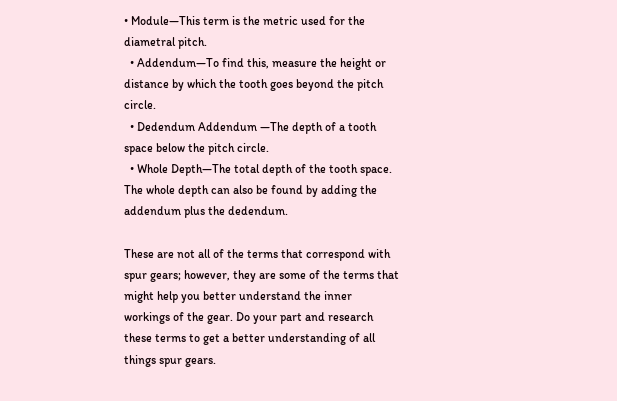• Module—This term is the metric used for the diametral pitch.
  • Addendum—To find this, measure the height or distance by which the tooth goes beyond the pitch circle.
  • Dedendum Addendum —The depth of a tooth space below the pitch circle.
  • Whole Depth—The total depth of the tooth space. The whole depth can also be found by adding the addendum plus the dedendum.

These are not all of the terms that correspond with spur gears; however, they are some of the terms that might help you better understand the inner workings of the gear. Do your part and research these terms to get a better understanding of all things spur gears.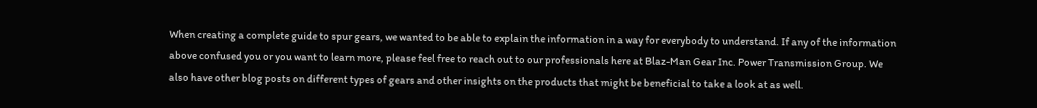When creating a complete guide to spur gears, we wanted to be able to explain the information in a way for everybody to understand. If any of the information above confused you or you want to learn more, please feel free to reach out to our professionals here at Blaz-Man Gear Inc. Power Transmission Group. We also have other blog posts on different types of gears and other insights on the products that might be beneficial to take a look at as well.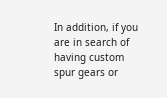In addition, if you are in search of having custom spur gears or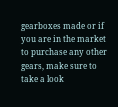gearboxes made or if you are in the market to purchase any other gears, make sure to take a look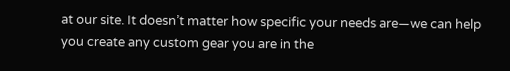at our site. It doesn’t matter how specific your needs are—we can help you create any custom gear you are in the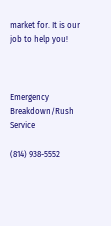market for. It is our job to help you!



Emergency Breakdown/Rush Service

(814) 938-5552